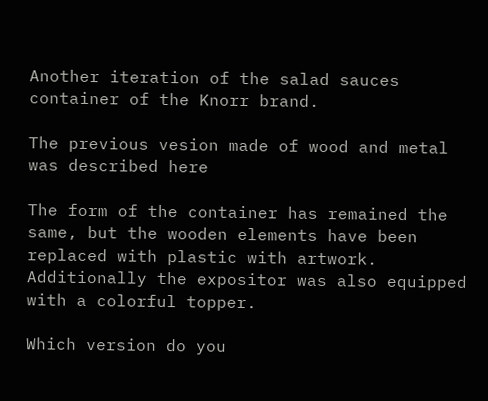Another iteration of the salad sauces container of the Knorr brand.

The previous vesion made of wood and metal was described here

The form of the container has remained the same, but the wooden elements have been replaced with plastic with artwork. Additionally the expositor was also equipped with a colorful topper.

Which version do you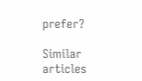prefer?

Similar articles